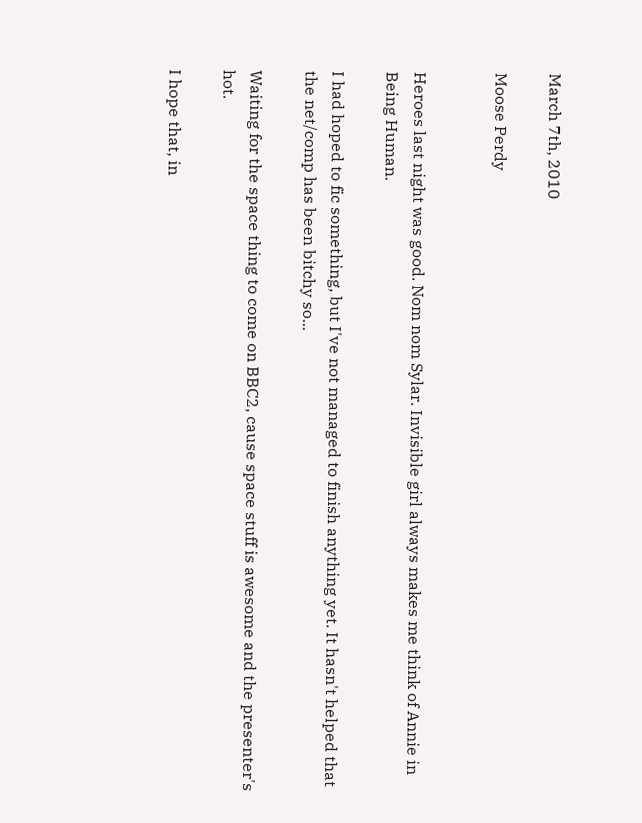March 7th, 2010

Moose Perdy


Heroes last night was good. Nom nom Sylar. Invisible girl always makes me think of Annie in Being Human.

I had hoped to fic something, but I've not managed to finish anything yet. It hasn't helped that the net/comp has been bitchy so...

Waiting for the space thing to come on BBC2, cause space stuff is awesome and the presenter's hot.

I hope that, in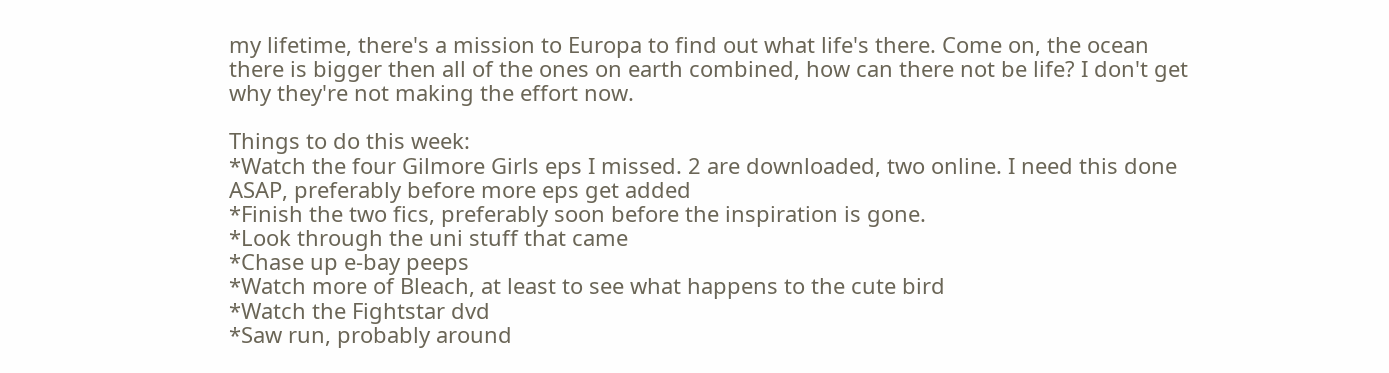my lifetime, there's a mission to Europa to find out what life's there. Come on, the ocean there is bigger then all of the ones on earth combined, how can there not be life? I don't get why they're not making the effort now.

Things to do this week:
*Watch the four Gilmore Girls eps I missed. 2 are downloaded, two online. I need this done ASAP, preferably before more eps get added
*Finish the two fics, preferably soon before the inspiration is gone.
*Look through the uni stuff that came
*Chase up e-bay peeps
*Watch more of Bleach, at least to see what happens to the cute bird
*Watch the Fightstar dvd
*Saw run, probably around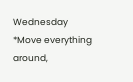Wednesday
*Move everything around,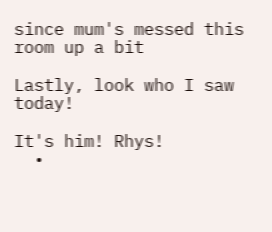since mum's messed this room up a bit

Lastly, look who I saw today!

It's him! Rhys!
  •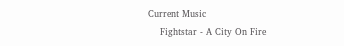Current Music
    Fightstar - A City On Fire